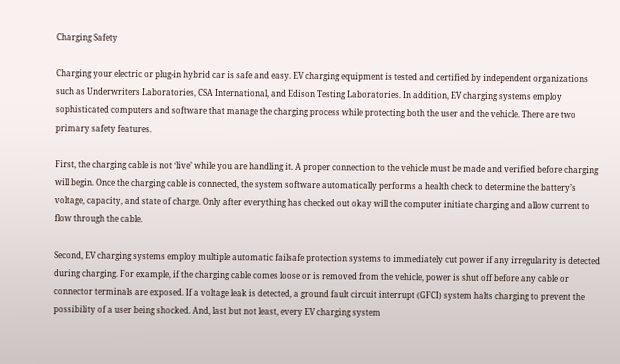Charging Safety

Charging your electric or plug-in hybrid car is safe and easy. EV charging equipment is tested and certified by independent organizations such as Underwriters Laboratories, CSA International, and Edison Testing Laboratories. In addition, EV charging systems employ sophisticated computers and software that manage the charging process while protecting both the user and the vehicle. There are two primary safety features.

First, the charging cable is not ‘live’ while you are handling it. A proper connection to the vehicle must be made and verified before charging will begin. Once the charging cable is connected, the system software automatically performs a health check to determine the battery’s voltage, capacity, and state of charge. Only after everything has checked out okay will the computer initiate charging and allow current to flow through the cable.

Second, EV charging systems employ multiple automatic failsafe protection systems to immediately cut power if any irregularity is detected during charging. For example, if the charging cable comes loose or is removed from the vehicle, power is shut off before any cable or connector terminals are exposed. If a voltage leak is detected, a ground fault circuit interrupt (GFCI) system halts charging to prevent the possibility of a user being shocked. And, last but not least, every EV charging system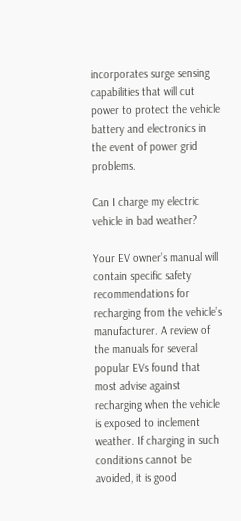incorporates surge sensing capabilities that will cut power to protect the vehicle battery and electronics in the event of power grid problems.

Can I charge my electric vehicle in bad weather?

Your EV owner’s manual will contain specific safety recommendations for recharging from the vehicle’s manufacturer. A review of the manuals for several popular EVs found that most advise against recharging when the vehicle is exposed to inclement weather. If charging in such conditions cannot be avoided, it is good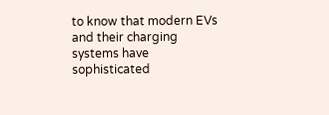to know that modern EVs and their charging systems have sophisticated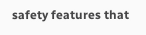safety features that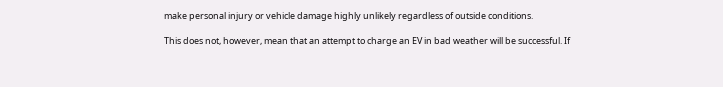make personal injury or vehicle damage highly unlikely regardless of outside conditions.

This does not, however, mean that an attempt to charge an EV in bad weather will be successful. If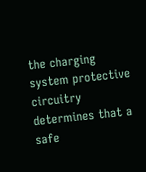the charging system protective circuitry determines that a safe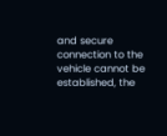and secure connection to the vehicle cannot be established, the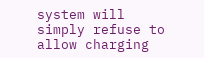system will simply refuse to allow charging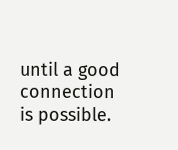until a good connection is possible.